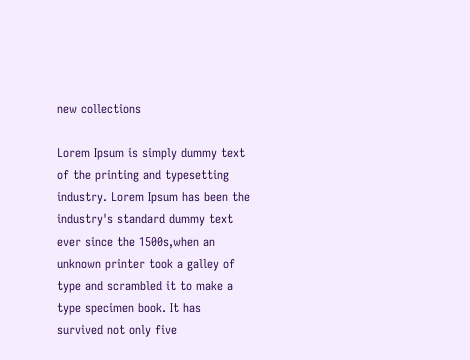new collections

Lorem Ipsum is simply dummy text of the printing and typesetting industry. Lorem Ipsum has been the industry's standard dummy text ever since the 1500s,when an unknown printer took a galley of type and scrambled it to make a type specimen book. It has survived not only five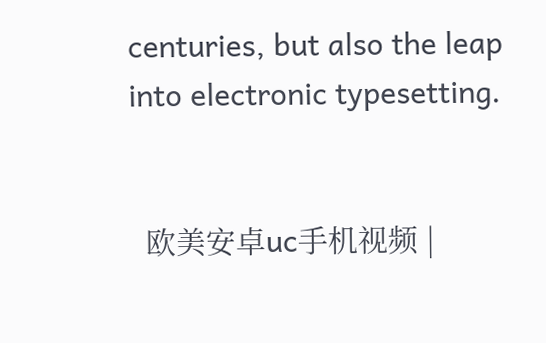centuries, but also the leap into electronic typesetting.


  欧美安卓uc手机视频 |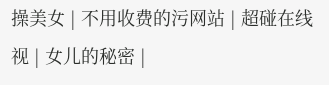操美女 | 不用收费的污网站 | 超碰在线视 | 女儿的秘密 |